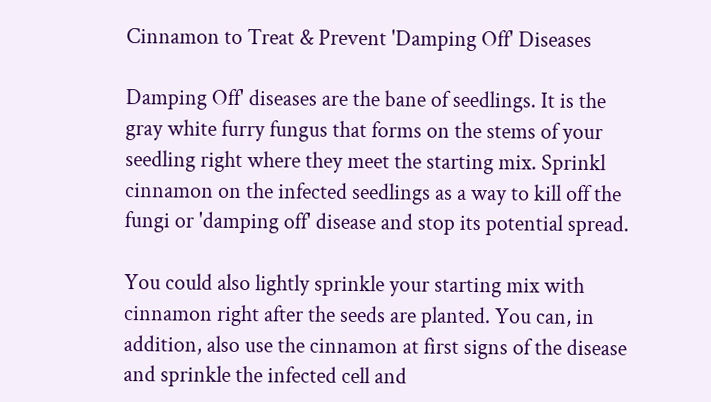Cinnamon to Treat & Prevent 'Damping Off' Diseases

Damping Off' diseases are the bane of seedlings. It is the gray white furry fungus that forms on the stems of your seedling right where they meet the starting mix. Sprinkl cinnamon on the infected seedlings as a way to kill off the fungi or 'damping off' disease and stop its potential spread.

You could also lightly sprinkle your starting mix with cinnamon right after the seeds are planted. You can, in addition, also use the cinnamon at first signs of the disease and sprinkle the infected cell and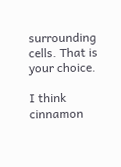surrounding cells. That is your choice.

I think cinnamon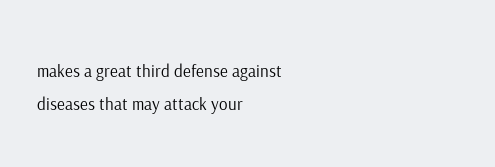makes a great third defense against diseases that may attack your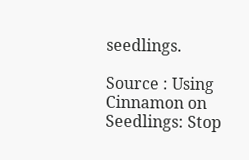seedlings.

Source : Using Cinnamon on Seedlings: Stop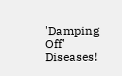'Damping Off' Diseases!